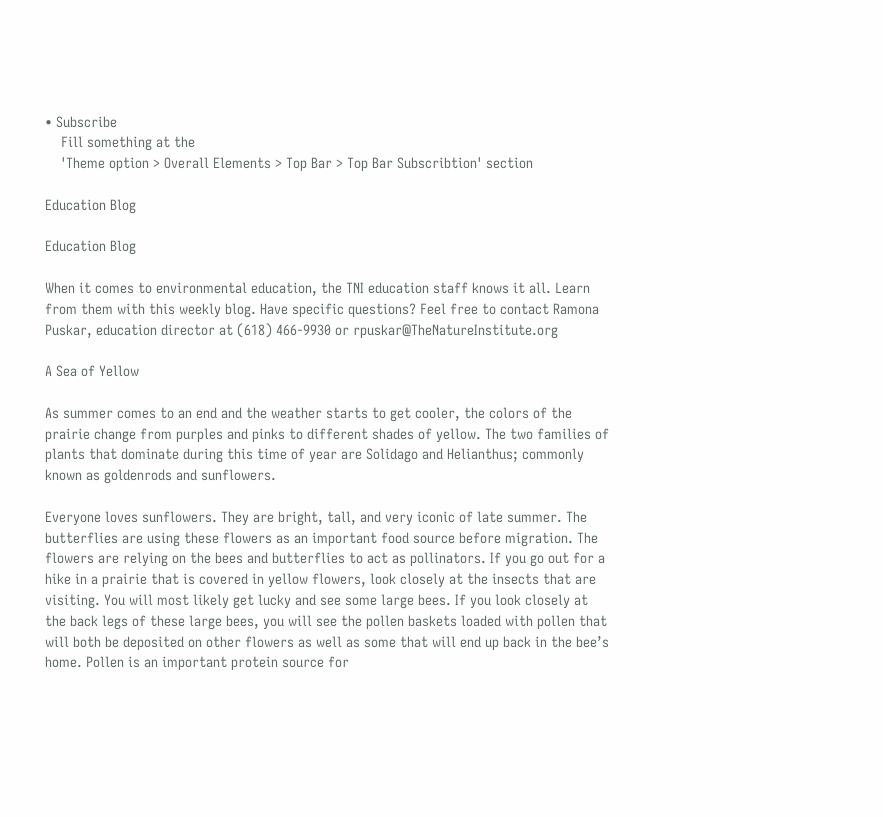• Subscribe
    Fill something at the
    'Theme option > Overall Elements > Top Bar > Top Bar Subscribtion' section

Education Blog

Education Blog

When it comes to environmental education, the TNI education staff knows it all. Learn from them with this weekly blog. Have specific questions? Feel free to contact Ramona Puskar, education director at (618) 466-9930 or rpuskar@TheNatureInstitute.org

A Sea of Yellow

As summer comes to an end and the weather starts to get cooler, the colors of the prairie change from purples and pinks to different shades of yellow. The two families of plants that dominate during this time of year are Solidago and Helianthus; commonly known as goldenrods and sunflowers.

Everyone loves sunflowers. They are bright, tall, and very iconic of late summer. The butterflies are using these flowers as an important food source before migration. The flowers are relying on the bees and butterflies to act as pollinators. If you go out for a hike in a prairie that is covered in yellow flowers, look closely at the insects that are visiting. You will most likely get lucky and see some large bees. If you look closely at the back legs of these large bees, you will see the pollen baskets loaded with pollen that will both be deposited on other flowers as well as some that will end up back in the bee’s home. Pollen is an important protein source for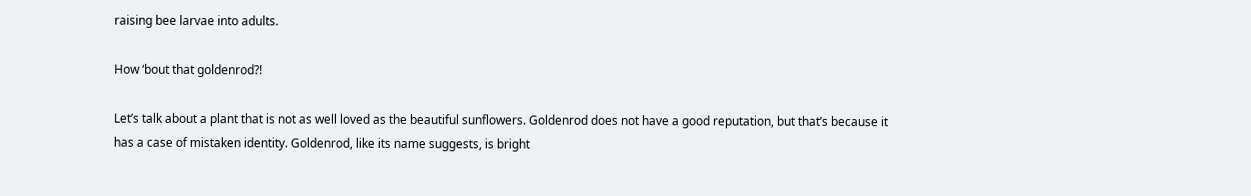raising bee larvae into adults.

How ‘bout that goldenrod?!

Let’s talk about a plant that is not as well loved as the beautiful sunflowers. Goldenrod does not have a good reputation, but that’s because it has a case of mistaken identity. Goldenrod, like its name suggests, is bright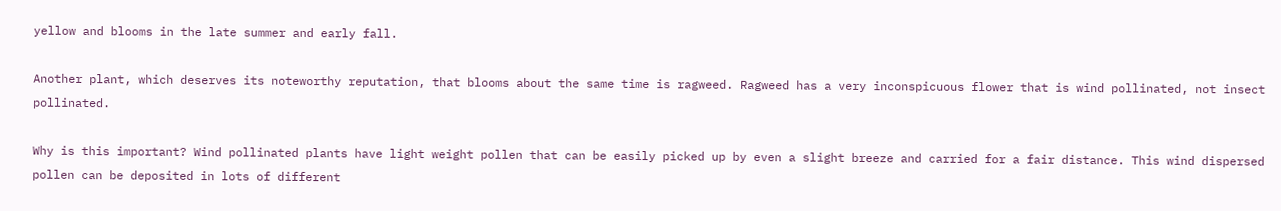yellow and blooms in the late summer and early fall.

Another plant, which deserves its noteworthy reputation, that blooms about the same time is ragweed. Ragweed has a very inconspicuous flower that is wind pollinated, not insect pollinated.

Why is this important? Wind pollinated plants have light weight pollen that can be easily picked up by even a slight breeze and carried for a fair distance. This wind dispersed pollen can be deposited in lots of different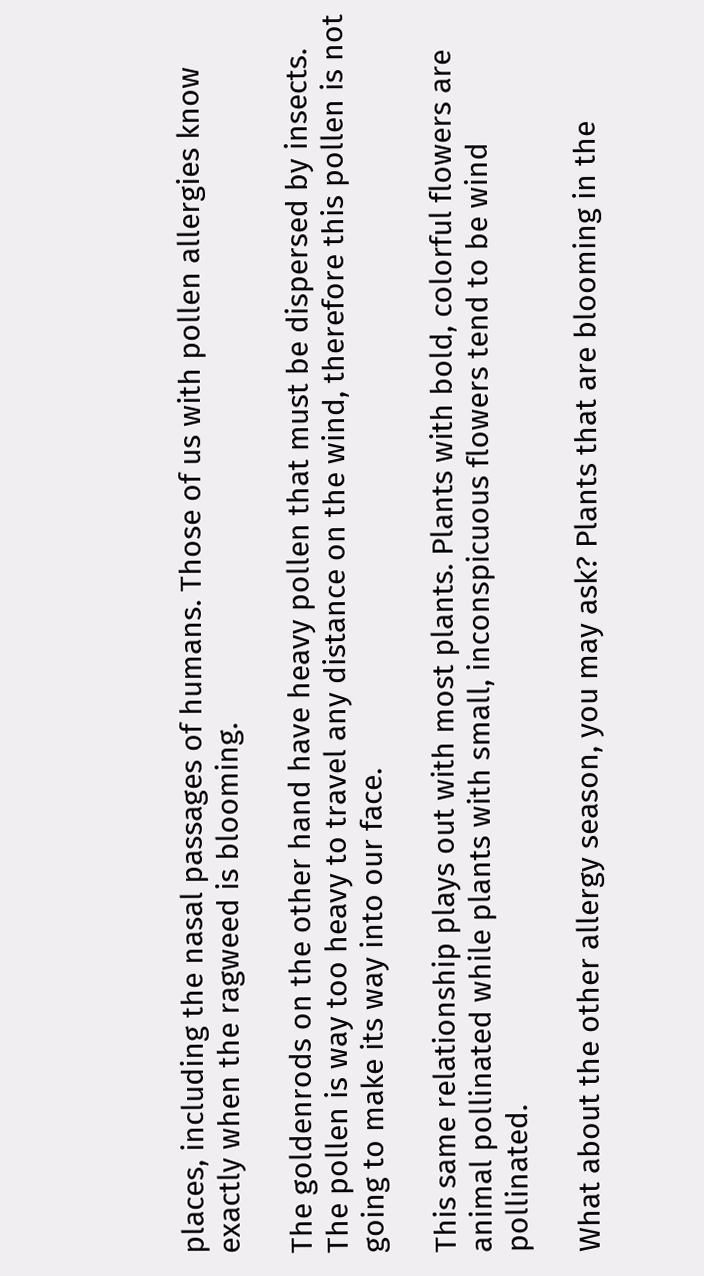places, including the nasal passages of humans. Those of us with pollen allergies know exactly when the ragweed is blooming.

The goldenrods on the other hand have heavy pollen that must be dispersed by insects. The pollen is way too heavy to travel any distance on the wind, therefore this pollen is not going to make its way into our face.

This same relationship plays out with most plants. Plants with bold, colorful flowers are animal pollinated while plants with small, inconspicuous flowers tend to be wind pollinated.

What about the other allergy season, you may ask? Plants that are blooming in the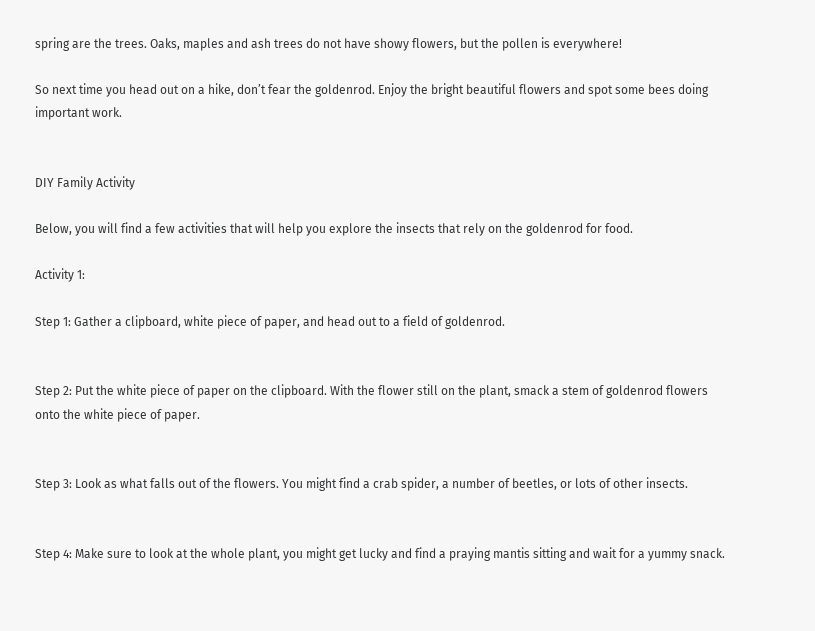spring are the trees. Oaks, maples and ash trees do not have showy flowers, but the pollen is everywhere!

So next time you head out on a hike, don’t fear the goldenrod. Enjoy the bright beautiful flowers and spot some bees doing important work.


DIY Family Activity

Below, you will find a few activities that will help you explore the insects that rely on the goldenrod for food.

Activity 1:

Step 1: Gather a clipboard, white piece of paper, and head out to a field of goldenrod.


Step 2: Put the white piece of paper on the clipboard. With the flower still on the plant, smack a stem of goldenrod flowers onto the white piece of paper.


Step 3: Look as what falls out of the flowers. You might find a crab spider, a number of beetles, or lots of other insects.


Step 4: Make sure to look at the whole plant, you might get lucky and find a praying mantis sitting and wait for a yummy snack.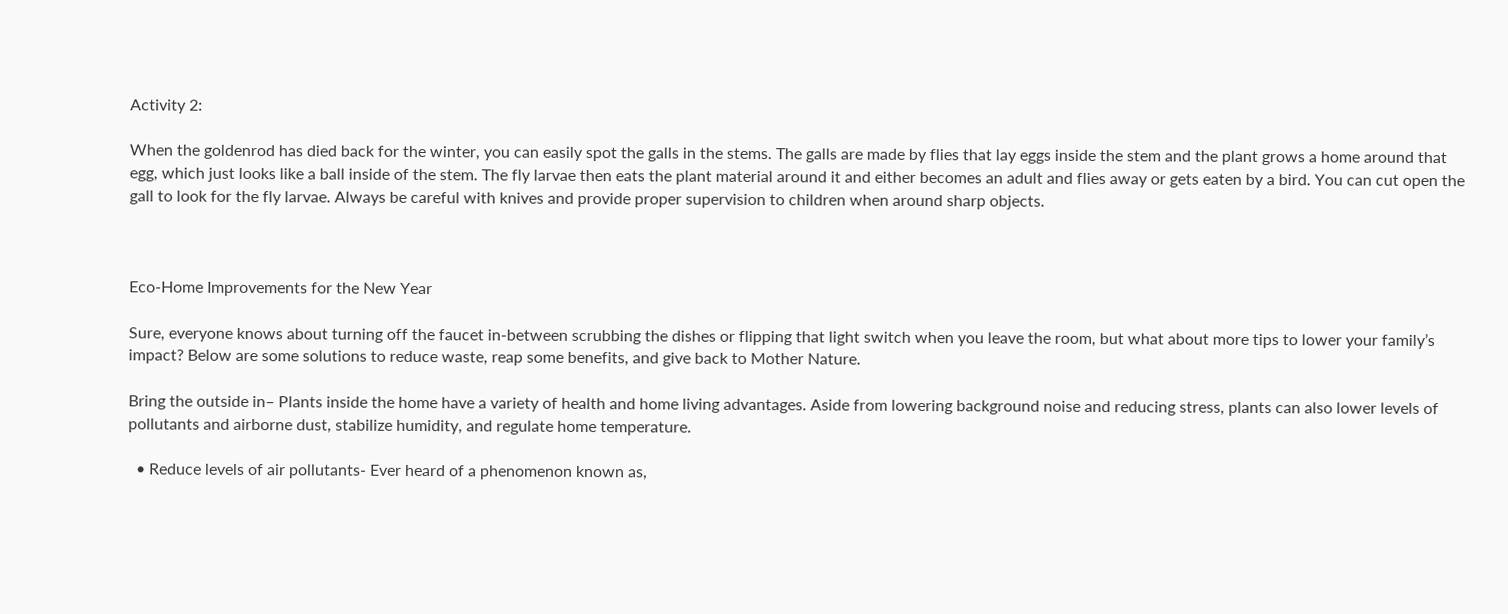Activity 2:

When the goldenrod has died back for the winter, you can easily spot the galls in the stems. The galls are made by flies that lay eggs inside the stem and the plant grows a home around that egg, which just looks like a ball inside of the stem. The fly larvae then eats the plant material around it and either becomes an adult and flies away or gets eaten by a bird. You can cut open the gall to look for the fly larvae. Always be careful with knives and provide proper supervision to children when around sharp objects.



Eco-Home Improvements for the New Year

Sure, everyone knows about turning off the faucet in-between scrubbing the dishes or flipping that light switch when you leave the room, but what about more tips to lower your family’s impact? Below are some solutions to reduce waste, reap some benefits, and give back to Mother Nature.

Bring the outside in– Plants inside the home have a variety of health and home living advantages. Aside from lowering background noise and reducing stress, plants can also lower levels of pollutants and airborne dust, stabilize humidity, and regulate home temperature.

  • Reduce levels of air pollutants- Ever heard of a phenomenon known as,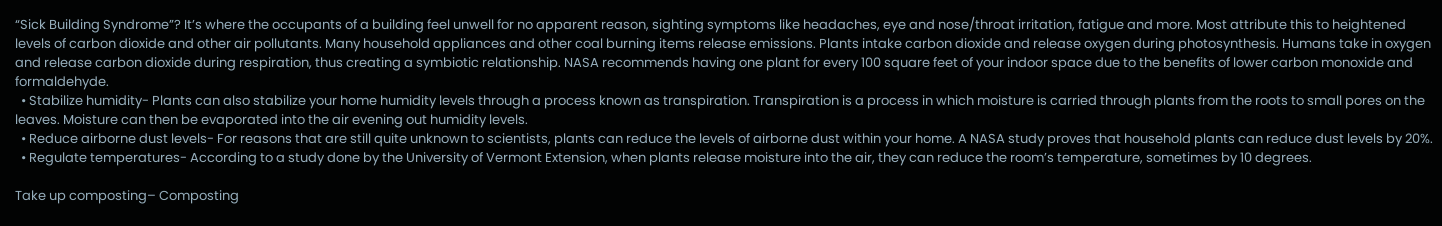“Sick Building Syndrome”? It’s where the occupants of a building feel unwell for no apparent reason, sighting symptoms like headaches, eye and nose/throat irritation, fatigue and more. Most attribute this to heightened levels of carbon dioxide and other air pollutants. Many household appliances and other coal burning items release emissions. Plants intake carbon dioxide and release oxygen during photosynthesis. Humans take in oxygen and release carbon dioxide during respiration, thus creating a symbiotic relationship. NASA recommends having one plant for every 100 square feet of your indoor space due to the benefits of lower carbon monoxide and formaldehyde.
  • Stabilize humidity- Plants can also stabilize your home humidity levels through a process known as transpiration. Transpiration is a process in which moisture is carried through plants from the roots to small pores on the leaves. Moisture can then be evaporated into the air evening out humidity levels.
  • Reduce airborne dust levels- For reasons that are still quite unknown to scientists, plants can reduce the levels of airborne dust within your home. A NASA study proves that household plants can reduce dust levels by 20%.
  • Regulate temperatures- According to a study done by the University of Vermont Extension, when plants release moisture into the air, they can reduce the room’s temperature, sometimes by 10 degrees.

Take up composting– Composting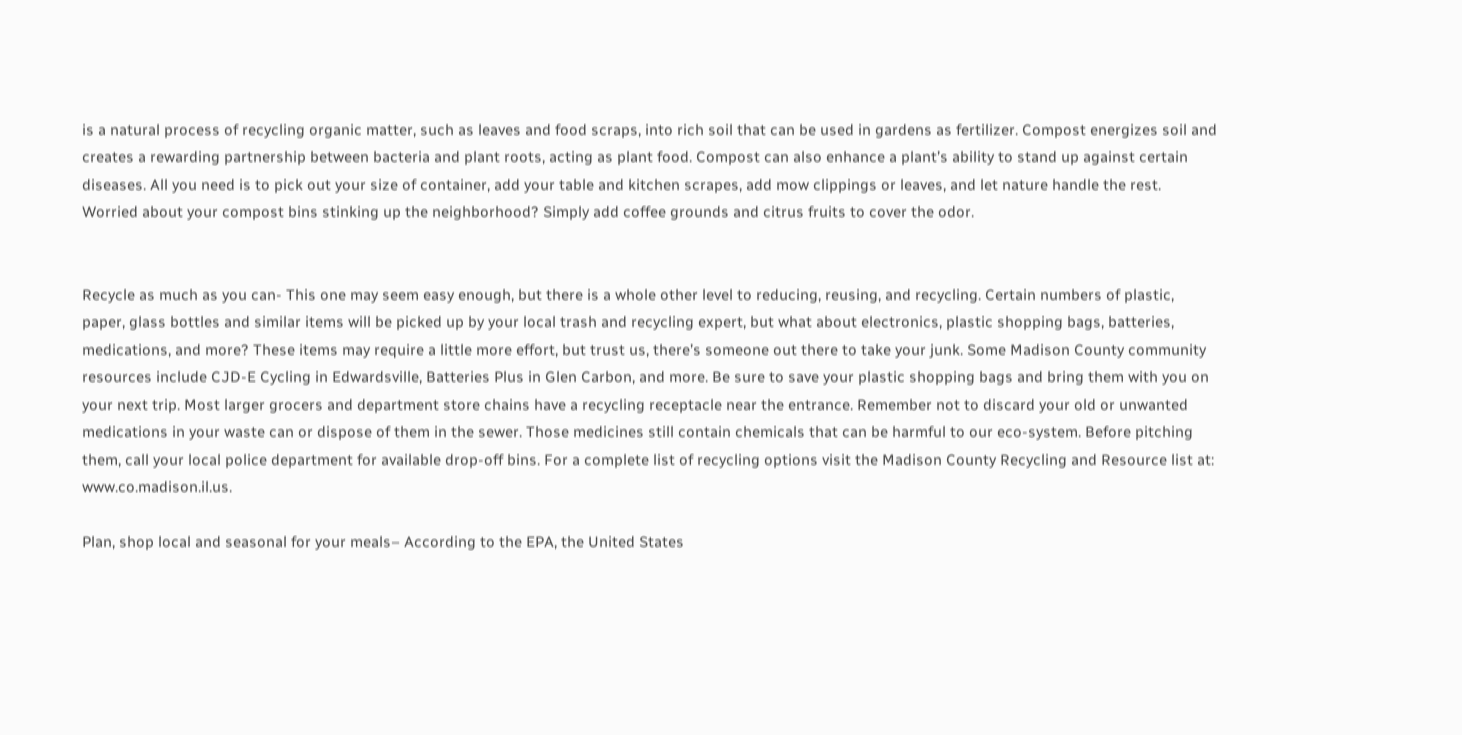is a natural process of recycling organic matter, such as leaves and food scraps, into rich soil that can be used in gardens as fertilizer. Compost energizes soil and creates a rewarding partnership between bacteria and plant roots, acting as plant food. Compost can also enhance a plant’s ability to stand up against certain diseases. All you need is to pick out your size of container, add your table and kitchen scrapes, add mow clippings or leaves, and let nature handle the rest. Worried about your compost bins stinking up the neighborhood? Simply add coffee grounds and citrus fruits to cover the odor.


Recycle as much as you can- This one may seem easy enough, but there is a whole other level to reducing, reusing, and recycling. Certain numbers of plastic, paper, glass bottles and similar items will be picked up by your local trash and recycling expert, but what about electronics, plastic shopping bags, batteries, medications, and more? These items may require a little more effort, but trust us, there’s someone out there to take your junk. Some Madison County community resources include CJD-E Cycling in Edwardsville, Batteries Plus in Glen Carbon, and more. Be sure to save your plastic shopping bags and bring them with you on your next trip. Most larger grocers and department store chains have a recycling receptacle near the entrance. Remember not to discard your old or unwanted medications in your waste can or dispose of them in the sewer. Those medicines still contain chemicals that can be harmful to our eco-system. Before pitching them, call your local police department for available drop-off bins. For a complete list of recycling options visit the Madison County Recycling and Resource list at: www.co.madison.il.us.

Plan, shop local and seasonal for your meals– According to the EPA, the United States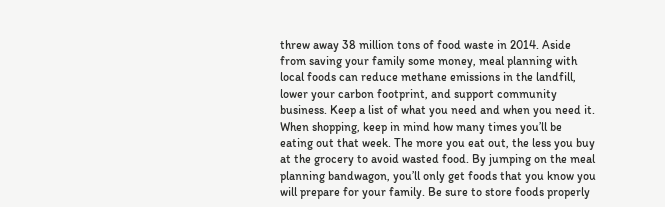threw away 38 million tons of food waste in 2014. Aside from saving your family some money, meal planning with local foods can reduce methane emissions in the landfill, lower your carbon footprint, and support community business. Keep a list of what you need and when you need it. When shopping, keep in mind how many times you’ll be eating out that week. The more you eat out, the less you buy at the grocery to avoid wasted food. By jumping on the meal planning bandwagon, you’ll only get foods that you know you will prepare for your family. Be sure to store foods properly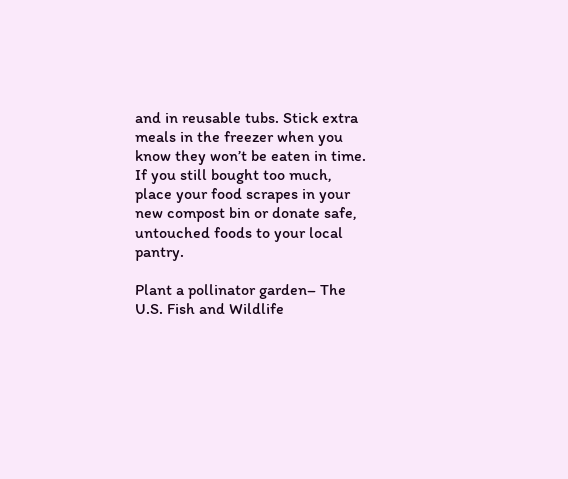and in reusable tubs. Stick extra meals in the freezer when you know they won’t be eaten in time. If you still bought too much, place your food scrapes in your new compost bin or donate safe, untouched foods to your local pantry.

Plant a pollinator garden– The U.S. Fish and Wildlife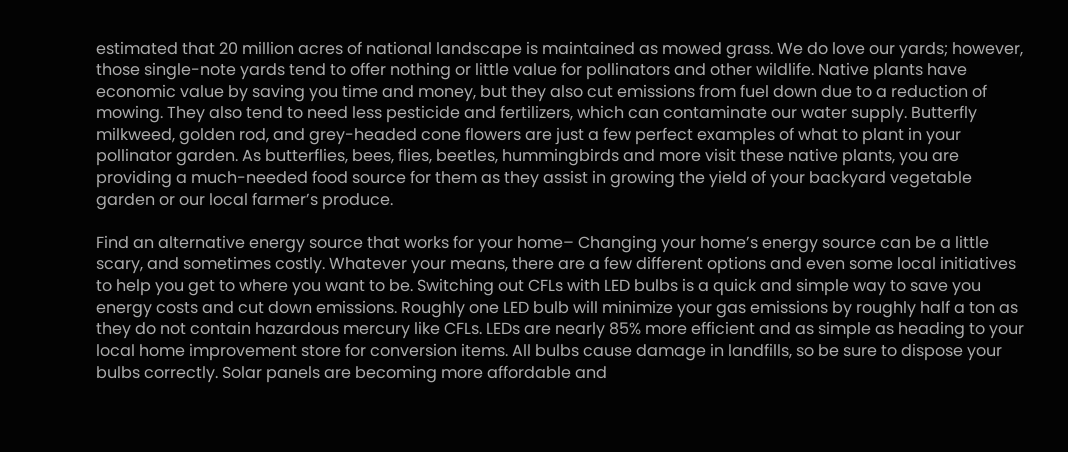estimated that 20 million acres of national landscape is maintained as mowed grass. We do love our yards; however, those single-note yards tend to offer nothing or little value for pollinators and other wildlife. Native plants have economic value by saving you time and money, but they also cut emissions from fuel down due to a reduction of mowing. They also tend to need less pesticide and fertilizers, which can contaminate our water supply. Butterfly milkweed, golden rod, and grey-headed cone flowers are just a few perfect examples of what to plant in your pollinator garden. As butterflies, bees, flies, beetles, hummingbirds and more visit these native plants, you are providing a much-needed food source for them as they assist in growing the yield of your backyard vegetable garden or our local farmer’s produce.

Find an alternative energy source that works for your home– Changing your home’s energy source can be a little scary, and sometimes costly. Whatever your means, there are a few different options and even some local initiatives to help you get to where you want to be. Switching out CFLs with LED bulbs is a quick and simple way to save you energy costs and cut down emissions. Roughly one LED bulb will minimize your gas emissions by roughly half a ton as they do not contain hazardous mercury like CFLs. LEDs are nearly 85% more efficient and as simple as heading to your local home improvement store for conversion items. All bulbs cause damage in landfills, so be sure to dispose your bulbs correctly. Solar panels are becoming more affordable and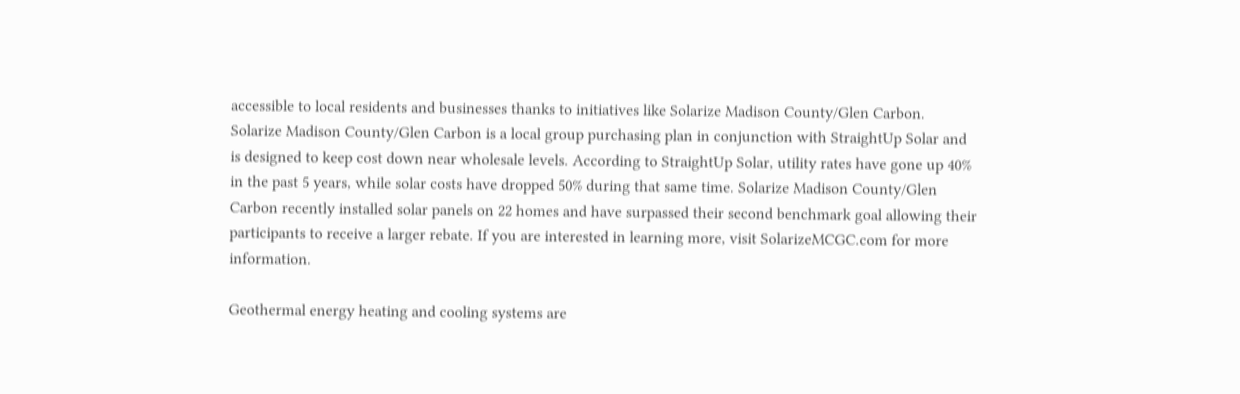accessible to local residents and businesses thanks to initiatives like Solarize Madison County/Glen Carbon. Solarize Madison County/Glen Carbon is a local group purchasing plan in conjunction with StraightUp Solar and is designed to keep cost down near wholesale levels. According to StraightUp Solar, utility rates have gone up 40% in the past 5 years, while solar costs have dropped 50% during that same time. Solarize Madison County/Glen Carbon recently installed solar panels on 22 homes and have surpassed their second benchmark goal allowing their participants to receive a larger rebate. If you are interested in learning more, visit SolarizeMCGC.com for more information.

Geothermal energy heating and cooling systems are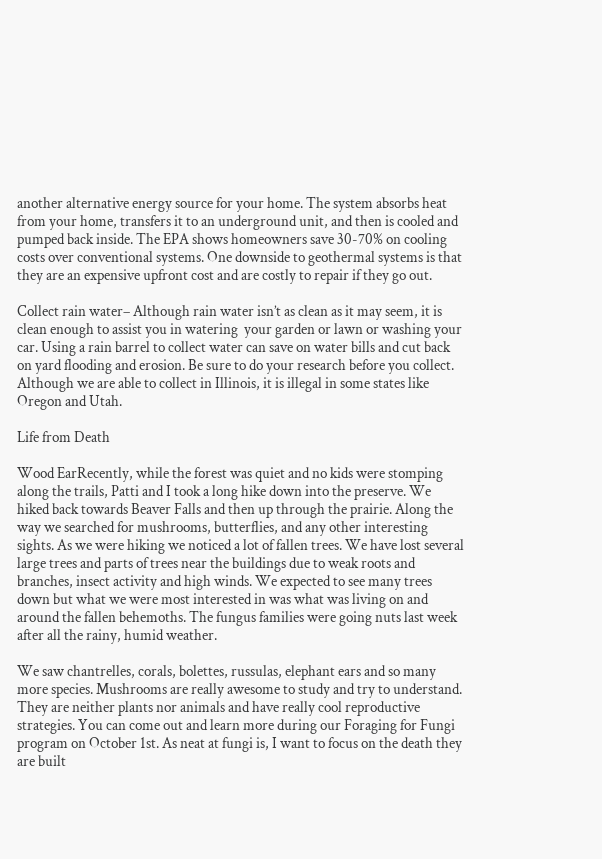another alternative energy source for your home. The system absorbs heat from your home, transfers it to an underground unit, and then is cooled and pumped back inside. The EPA shows homeowners save 30-70% on cooling costs over conventional systems. One downside to geothermal systems is that they are an expensive upfront cost and are costly to repair if they go out.

Collect rain water– Although rain water isn’t as clean as it may seem, it is clean enough to assist you in watering  your garden or lawn or washing your car. Using a rain barrel to collect water can save on water bills and cut back on yard flooding and erosion. Be sure to do your research before you collect. Although we are able to collect in Illinois, it is illegal in some states like Oregon and Utah.

Life from Death

Wood EarRecently, while the forest was quiet and no kids were stomping along the trails, Patti and I took a long hike down into the preserve. We hiked back towards Beaver Falls and then up through the prairie. Along the way we searched for mushrooms, butterflies, and any other interesting sights. As we were hiking we noticed a lot of fallen trees. We have lost several large trees and parts of trees near the buildings due to weak roots and branches, insect activity and high winds. We expected to see many trees down but what we were most interested in was what was living on and around the fallen behemoths. The fungus families were going nuts last week after all the rainy, humid weather.

We saw chantrelles, corals, bolettes, russulas, elephant ears and so many more species. Mushrooms are really awesome to study and try to understand. They are neither plants nor animals and have really cool reproductive strategies. You can come out and learn more during our Foraging for Fungi program on October 1st. As neat at fungi is, I want to focus on the death they are built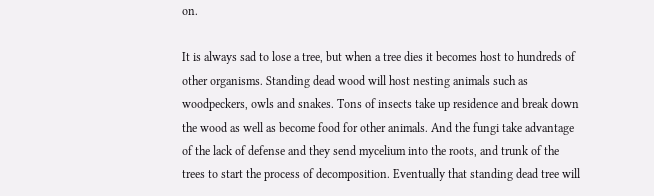on.

It is always sad to lose a tree, but when a tree dies it becomes host to hundreds of other organisms. Standing dead wood will host nesting animals such as woodpeckers, owls and snakes. Tons of insects take up residence and break down the wood as well as become food for other animals. And the fungi take advantage of the lack of defense and they send mycelium into the roots, and trunk of the trees to start the process of decomposition. Eventually that standing dead tree will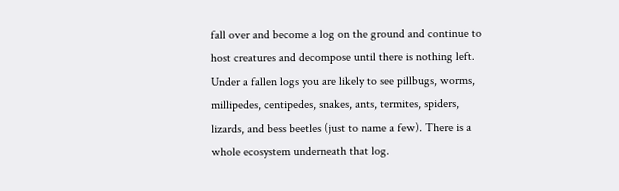fall over and become a log on the ground and continue to host creatures and decompose until there is nothing left. Under a fallen logs you are likely to see pillbugs, worms, millipedes, centipedes, snakes, ants, termites, spiders, lizards, and bess beetles (just to name a few). There is a whole ecosystem underneath that log.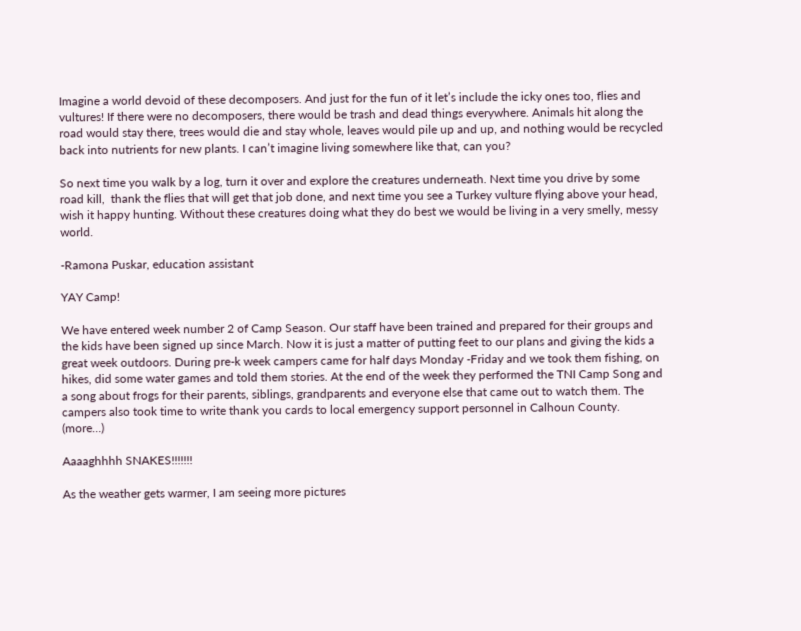Imagine a world devoid of these decomposers. And just for the fun of it let’s include the icky ones too, flies and vultures! If there were no decomposers, there would be trash and dead things everywhere. Animals hit along the road would stay there, trees would die and stay whole, leaves would pile up and up, and nothing would be recycled back into nutrients for new plants. I can’t imagine living somewhere like that, can you?

So next time you walk by a log, turn it over and explore the creatures underneath. Next time you drive by some road kill,  thank the flies that will get that job done, and next time you see a Turkey vulture flying above your head, wish it happy hunting. Without these creatures doing what they do best we would be living in a very smelly, messy world.

-Ramona Puskar, education assistant

YAY Camp!

We have entered week number 2 of Camp Season. Our staff have been trained and prepared for their groups and the kids have been signed up since March. Now it is just a matter of putting feet to our plans and giving the kids a great week outdoors. During pre-k week campers came for half days Monday -Friday and we took them fishing, on hikes, did some water games and told them stories. At the end of the week they performed the TNI Camp Song and a song about frogs for their parents, siblings, grandparents and everyone else that came out to watch them. The campers also took time to write thank you cards to local emergency support personnel in Calhoun County.  (more…)

Aaaaghhhh SNAKES!!!!!!!

As the weather gets warmer, I am seeing more pictures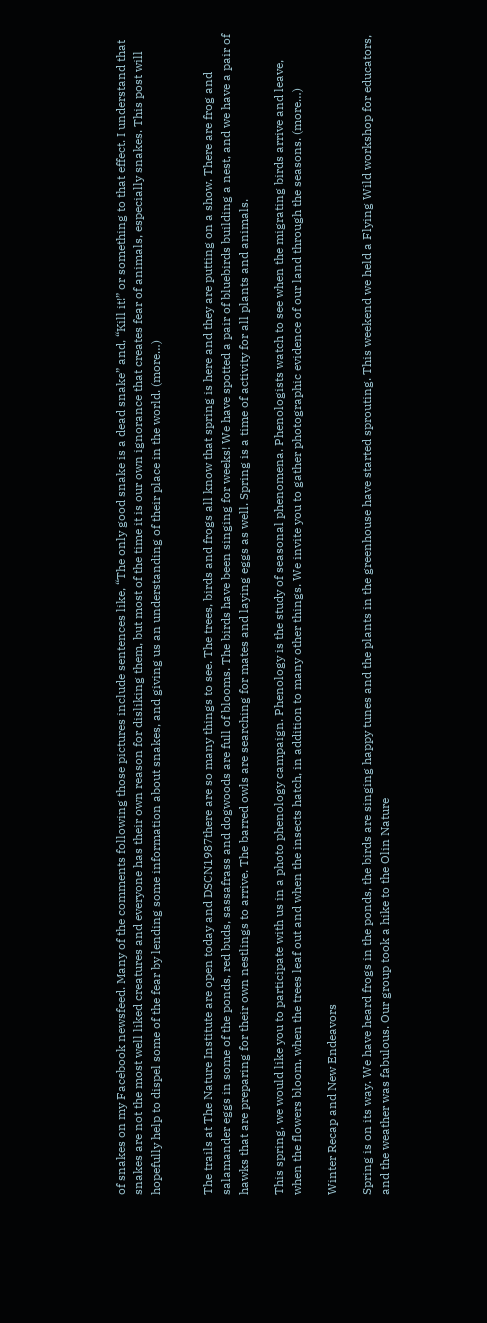of snakes on my Facebook newsfeed. Many of the comments following those pictures include sentences like, “The only good snake is a dead snake” and, “Kill it!” or something to that effect. I understand that snakes are not the most well liked creatures and everyone has their own reason for disliking them, but most of the time it is our own ignorance that creates fear of animals, especially snakes. This post will hopefully help to dispel some of the fear by lending some information about snakes, and giving us an understanding of their place in the world. (more…)


The trails at The Nature Institute are open today and DSCN1987there are so many things to see. The trees, birds and frogs all know that spring is here and they are putting on a show. There are frog and salamander eggs in some of the ponds, red buds, sassafrass and dogwoods are full of blooms. The birds have been singing for weeks! We have spotted a pair of bluebirds building a nest, and we have a pair of hawks that are preparing for their own nestlings to arrive. The barred owls are searching for mates and laying eggs as well. Spring is a time of activity for all plants and animals.

This spring, we would like you to participate with us in a photo phenology campaign. Phenology is the study of seasonal phenomena. Phenologists watch to see when the migrating birds arrive and leave, when the flowers bloom, when the trees leaf out and when the insects hatch, in addition to many other things. We invite you to gather photographic evidence of our land through the seasons. (more…)

Winter Recap and New Endeavors

Spring is on its way. We have heard frogs in the ponds, the birds are singing happy tunes and the plants in the greenhouse have started sprouting. This weekend we held a Flying Wild workshop for educators, and the weather was fabulous. Our group took a hike to the Olin Nature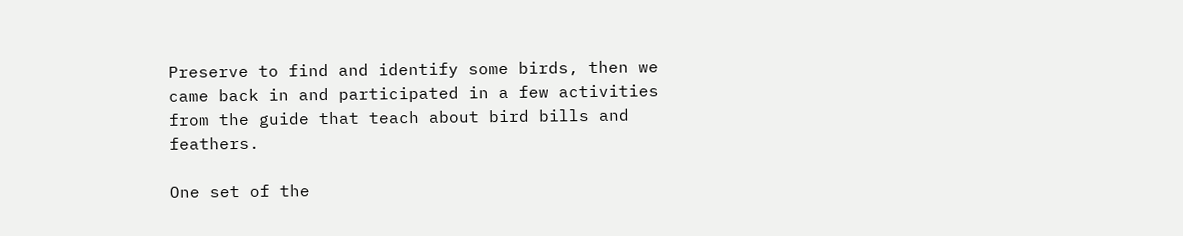Preserve to find and identify some birds, then we came back in and participated in a few activities from the guide that teach about bird bills and feathers.

One set of the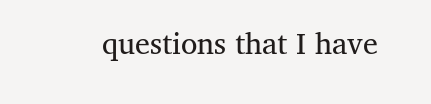questions that I have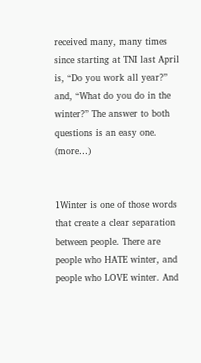received many, many times since starting at TNI last April is, “Do you work all year?” and, “What do you do in the winter?” The answer to both questions is an easy one. (more…)


1Winter is one of those words that create a clear separation between people. There are people who HATE winter, and people who LOVE winter. And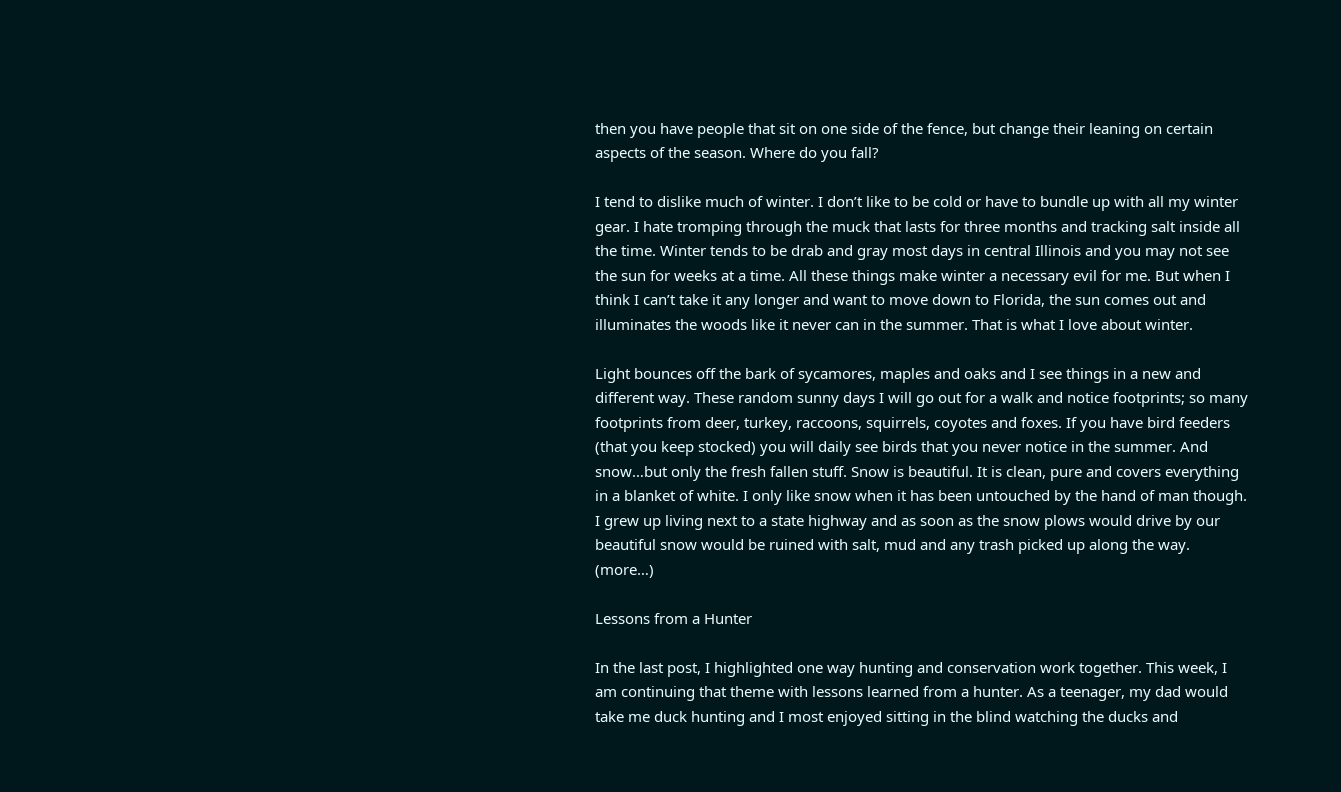then you have people that sit on one side of the fence, but change their leaning on certain aspects of the season. Where do you fall?

I tend to dislike much of winter. I don’t like to be cold or have to bundle up with all my winter gear. I hate tromping through the muck that lasts for three months and tracking salt inside all the time. Winter tends to be drab and gray most days in central Illinois and you may not see the sun for weeks at a time. All these things make winter a necessary evil for me. But when I think I can’t take it any longer and want to move down to Florida, the sun comes out and illuminates the woods like it never can in the summer. That is what I love about winter.

Light bounces off the bark of sycamores, maples and oaks and I see things in a new and different way. These random sunny days I will go out for a walk and notice footprints; so many footprints from deer, turkey, raccoons, squirrels, coyotes and foxes. If you have bird feeders (that you keep stocked) you will daily see birds that you never notice in the summer. And snow…but only the fresh fallen stuff. Snow is beautiful. It is clean, pure and covers everything in a blanket of white. I only like snow when it has been untouched by the hand of man though. I grew up living next to a state highway and as soon as the snow plows would drive by our beautiful snow would be ruined with salt, mud and any trash picked up along the way. (more…)

Lessons from a Hunter

In the last post, I highlighted one way hunting and conservation work together. This week, I am continuing that theme with lessons learned from a hunter. As a teenager, my dad would take me duck hunting and I most enjoyed sitting in the blind watching the ducks and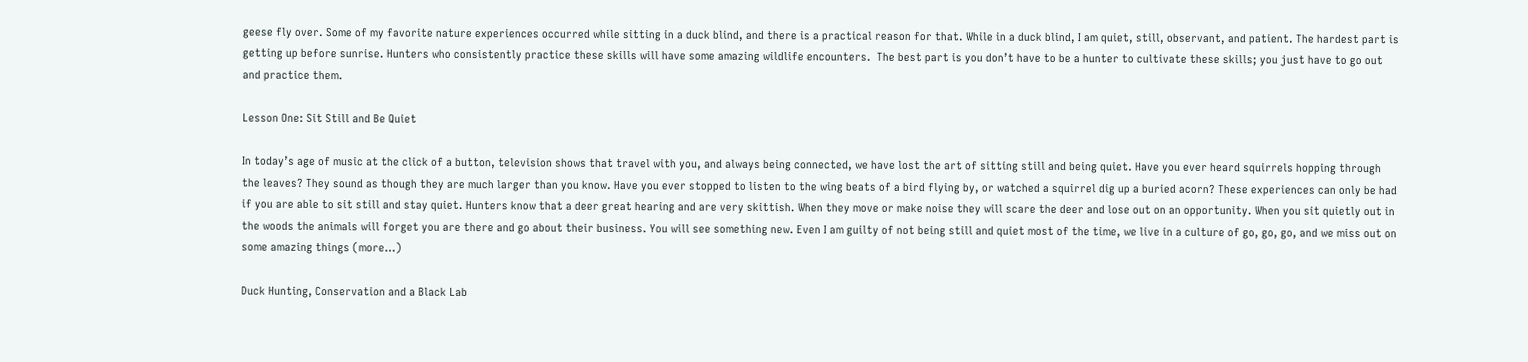geese fly over. Some of my favorite nature experiences occurred while sitting in a duck blind, and there is a practical reason for that. While in a duck blind, I am quiet, still, observant, and patient. The hardest part is getting up before sunrise. Hunters who consistently practice these skills will have some amazing wildlife encounters.  The best part is you don’t have to be a hunter to cultivate these skills; you just have to go out and practice them.

Lesson One: Sit Still and Be Quiet

In today’s age of music at the click of a button, television shows that travel with you, and always being connected, we have lost the art of sitting still and being quiet. Have you ever heard squirrels hopping through the leaves? They sound as though they are much larger than you know. Have you ever stopped to listen to the wing beats of a bird flying by, or watched a squirrel dig up a buried acorn? These experiences can only be had if you are able to sit still and stay quiet. Hunters know that a deer great hearing and are very skittish. When they move or make noise they will scare the deer and lose out on an opportunity. When you sit quietly out in the woods the animals will forget you are there and go about their business. You will see something new. Even I am guilty of not being still and quiet most of the time, we live in a culture of go, go, go, and we miss out on some amazing things (more…)

Duck Hunting, Conservation and a Black Lab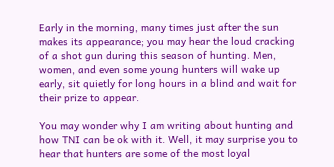Early in the morning, many times just after the sun makes its appearance; you may hear the loud cracking of a shot gun during this season of hunting. Men, women, and even some young hunters will wake up early, sit quietly for long hours in a blind and wait for their prize to appear.

You may wonder why I am writing about hunting and how TNI can be ok with it. Well, it may surprise you to hear that hunters are some of the most loyal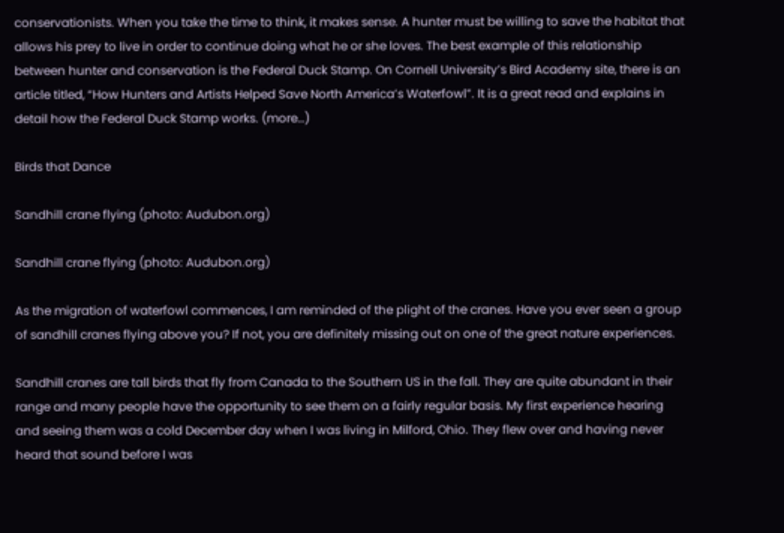conservationists. When you take the time to think, it makes sense. A hunter must be willing to save the habitat that allows his prey to live in order to continue doing what he or she loves. The best example of this relationship between hunter and conservation is the Federal Duck Stamp. On Cornell University’s Bird Academy site, there is an article titled, “How Hunters and Artists Helped Save North America’s Waterfowl”. It is a great read and explains in detail how the Federal Duck Stamp works. (more…)

Birds that Dance

Sandhill crane flying (photo: Audubon.org)

Sandhill crane flying (photo: Audubon.org)

As the migration of waterfowl commences, I am reminded of the plight of the cranes. Have you ever seen a group of sandhill cranes flying above you? If not, you are definitely missing out on one of the great nature experiences.

Sandhill cranes are tall birds that fly from Canada to the Southern US in the fall. They are quite abundant in their range and many people have the opportunity to see them on a fairly regular basis. My first experience hearing and seeing them was a cold December day when I was living in Milford, Ohio. They flew over and having never heard that sound before I was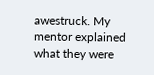awestruck. My mentor explained what they were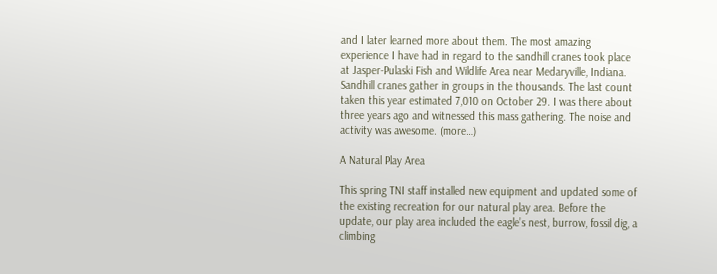and I later learned more about them. The most amazing experience I have had in regard to the sandhill cranes took place at Jasper-Pulaski Fish and Wildlife Area near Medaryville, Indiana. Sandhill cranes gather in groups in the thousands. The last count taken this year estimated 7,010 on October 29. I was there about three years ago and witnessed this mass gathering. The noise and activity was awesome. (more…)

A Natural Play Area

This spring TNI staff installed new equipment and updated some of the existing recreation for our natural play area. Before the update, our play area included the eagle’s nest, burrow, fossil dig, a climbing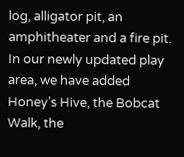log, alligator pit, an amphitheater and a fire pit. In our newly updated play area, we have added Honey’s Hive, the Bobcat Walk, the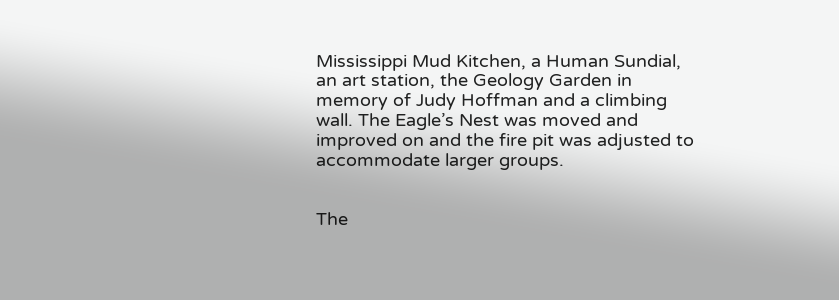Mississippi Mud Kitchen, a Human Sundial, an art station, the Geology Garden in memory of Judy Hoffman and a climbing wall. The Eagle’s Nest was moved and improved on and the fire pit was adjusted to accommodate larger groups.


The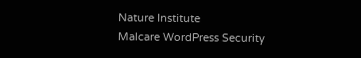Nature Institute
Malcare WordPress Security